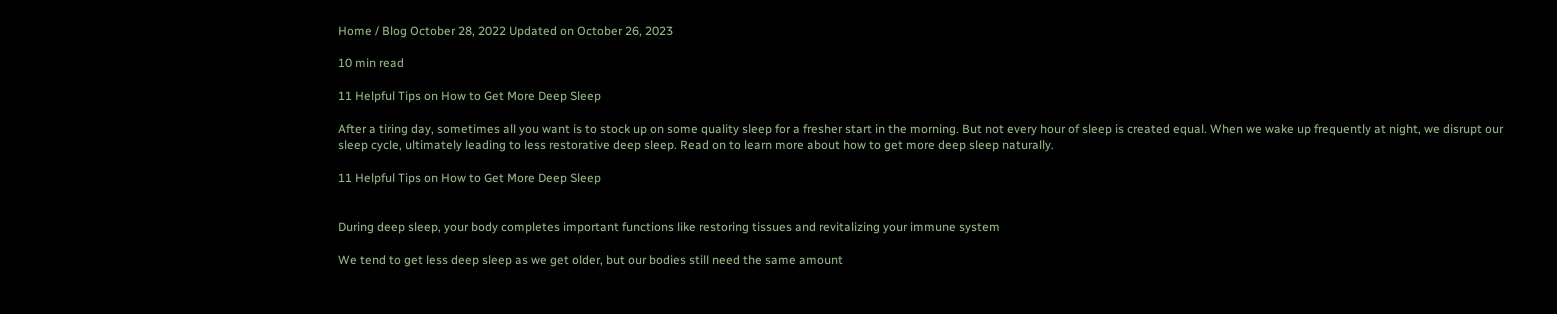Home / Blog October 28, 2022 Updated on October 26, 2023

10 min read

11 Helpful Tips on How to Get More Deep Sleep

After a tiring day, sometimes all you want is to stock up on some quality sleep for a fresher start in the morning. But not every hour of sleep is created equal. When we wake up frequently at night, we disrupt our sleep cycle, ultimately leading to less restorative deep sleep. Read on to learn more about how to get more deep sleep naturally.

11 Helpful Tips on How to Get More Deep Sleep


During deep sleep, your body completes important functions like restoring tissues and revitalizing your immune system

We tend to get less deep sleep as we get older, but our bodies still need the same amount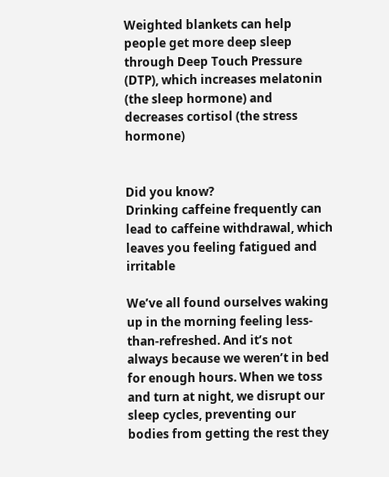Weighted blankets can help people get more deep sleep through Deep Touch Pressure (DTP), which increases melatonin (the sleep hormone) and decreases cortisol (the stress hormone)


Did you know?
Drinking caffeine frequently can lead to caffeine withdrawal, which leaves you feeling fatigued and irritable

We’ve all found ourselves waking up in the morning feeling less-than-refreshed. And it’s not always because we weren’t in bed for enough hours. When we toss and turn at night, we disrupt our sleep cycles, preventing our bodies from getting the rest they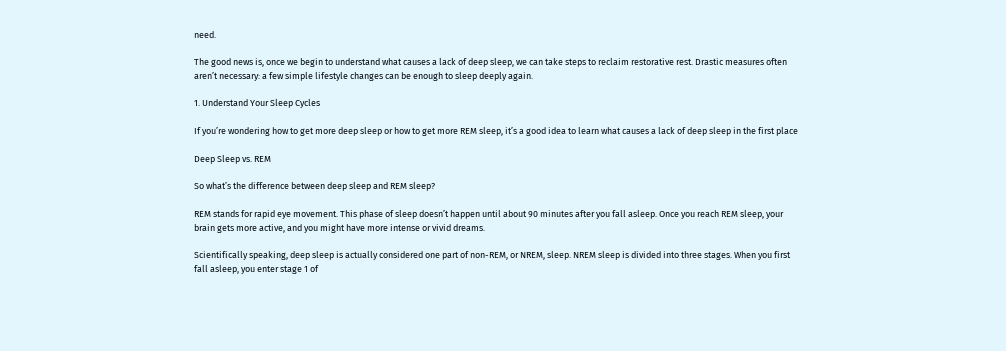need.

The good news is, once we begin to understand what causes a lack of deep sleep, we can take steps to reclaim restorative rest. Drastic measures often aren’t necessary: a few simple lifestyle changes can be enough to sleep deeply again.

1. Understand Your Sleep Cycles

If you’re wondering how to get more deep sleep or how to get more REM sleep, it’s a good idea to learn what causes a lack of deep sleep in the first place

Deep Sleep vs. REM

So what’s the difference between deep sleep and REM sleep?

REM stands for rapid eye movement. This phase of sleep doesn’t happen until about 90 minutes after you fall asleep. Once you reach REM sleep, your brain gets more active, and you might have more intense or vivid dreams.

Scientifically speaking, deep sleep is actually considered one part of non-REM, or NREM, sleep. NREM sleep is divided into three stages. When you first fall asleep, you enter stage 1 of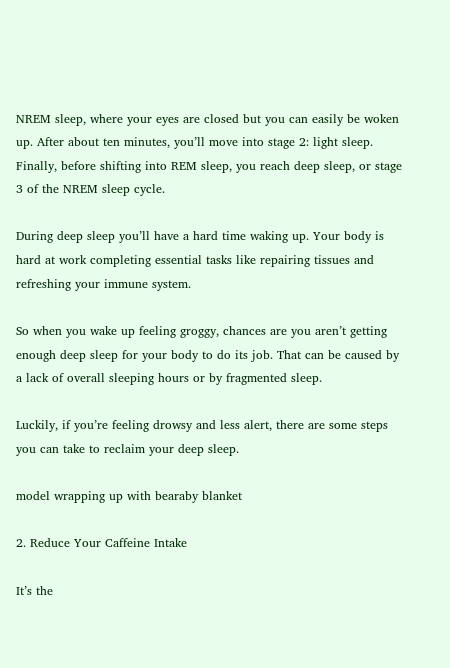NREM sleep, where your eyes are closed but you can easily be woken up. After about ten minutes, you’ll move into stage 2: light sleep. Finally, before shifting into REM sleep, you reach deep sleep, or stage 3 of the NREM sleep cycle.

During deep sleep you’ll have a hard time waking up. Your body is hard at work completing essential tasks like repairing tissues and refreshing your immune system.

So when you wake up feeling groggy, chances are you aren’t getting enough deep sleep for your body to do its job. That can be caused by a lack of overall sleeping hours or by fragmented sleep.

Luckily, if you’re feeling drowsy and less alert, there are some steps you can take to reclaim your deep sleep.

model wrapping up with bearaby blanket

2. Reduce Your Caffeine Intake

It’s the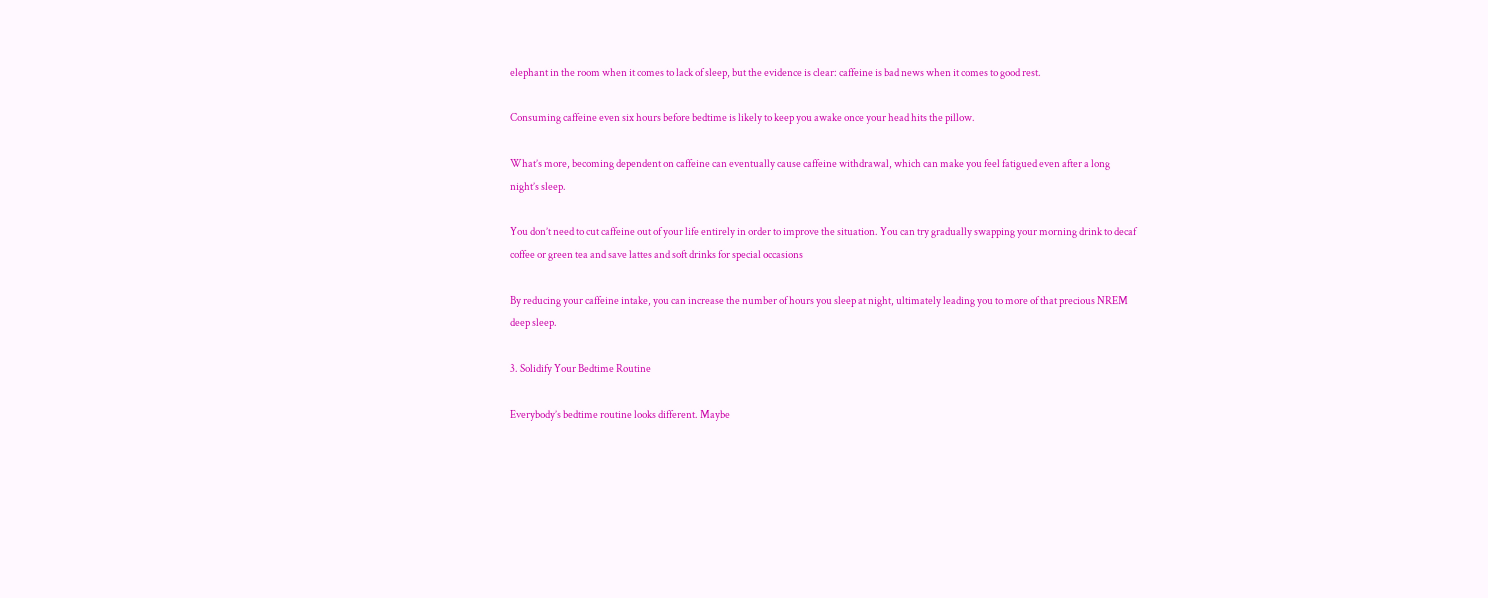elephant in the room when it comes to lack of sleep, but the evidence is clear: caffeine is bad news when it comes to good rest.

Consuming caffeine even six hours before bedtime is likely to keep you awake once your head hits the pillow.

What’s more, becoming dependent on caffeine can eventually cause caffeine withdrawal, which can make you feel fatigued even after a long night’s sleep.

You don’t need to cut caffeine out of your life entirely in order to improve the situation. You can try gradually swapping your morning drink to decaf coffee or green tea and save lattes and soft drinks for special occasions

By reducing your caffeine intake, you can increase the number of hours you sleep at night, ultimately leading you to more of that precious NREM deep sleep.

3. Solidify Your Bedtime Routine

Everybody’s bedtime routine looks different. Maybe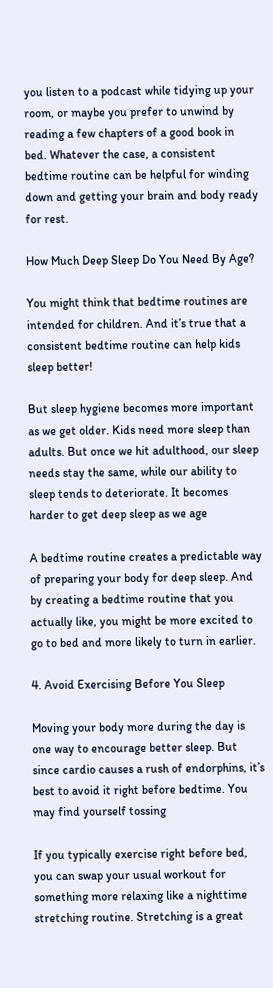you listen to a podcast while tidying up your room, or maybe you prefer to unwind by reading a few chapters of a good book in bed. Whatever the case, a consistent bedtime routine can be helpful for winding down and getting your brain and body ready for rest.

How Much Deep Sleep Do You Need By Age?

You might think that bedtime routines are intended for children. And it’s true that a consistent bedtime routine can help kids sleep better!

But sleep hygiene becomes more important as we get older. Kids need more sleep than adults. But once we hit adulthood, our sleep needs stay the same, while our ability to sleep tends to deteriorate. It becomes harder to get deep sleep as we age

A bedtime routine creates a predictable way of preparing your body for deep sleep. And by creating a bedtime routine that you actually like, you might be more excited to go to bed and more likely to turn in earlier.

4. Avoid Exercising Before You Sleep

Moving your body more during the day is one way to encourage better sleep. But since cardio causes a rush of endorphins, it’s best to avoid it right before bedtime. You may find yourself tossing

If you typically exercise right before bed, you can swap your usual workout for something more relaxing like a nighttime stretching routine. Stretching is a great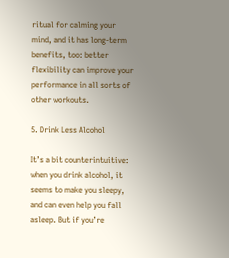ritual for calming your mind, and it has long-term benefits, too: better flexibility can improve your performance in all sorts of other workouts.

5. Drink Less Alcohol

It’s a bit counterintuitive: when you drink alcohol, it seems to make you sleepy, and can even help you fall asleep. But if you’re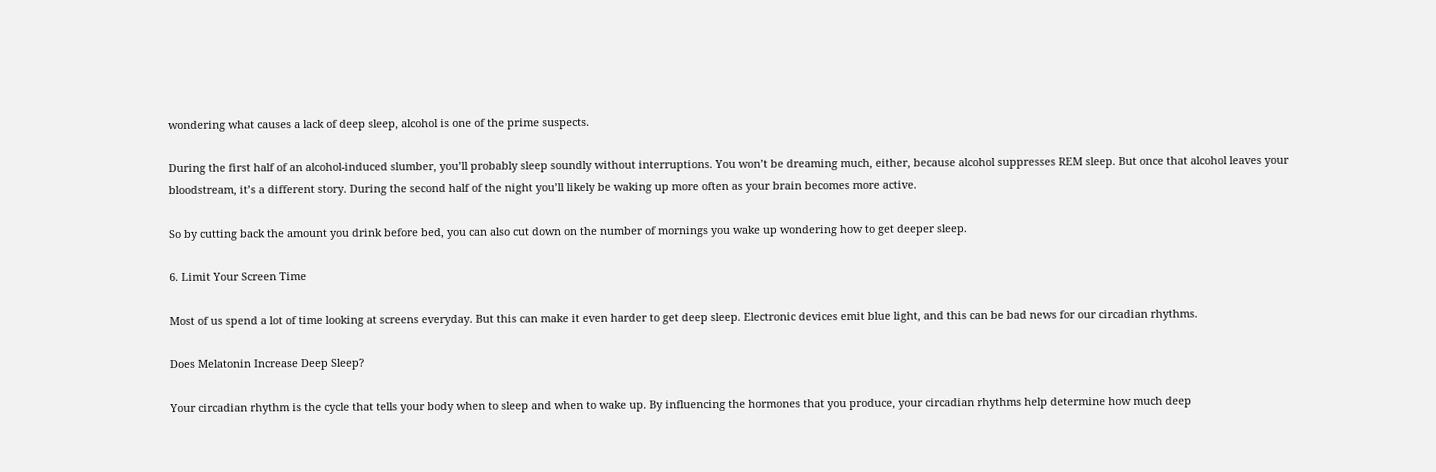wondering what causes a lack of deep sleep, alcohol is one of the prime suspects.

During the first half of an alcohol-induced slumber, you’ll probably sleep soundly without interruptions. You won’t be dreaming much, either, because alcohol suppresses REM sleep. But once that alcohol leaves your bloodstream, it’s a different story. During the second half of the night you’ll likely be waking up more often as your brain becomes more active.

So by cutting back the amount you drink before bed, you can also cut down on the number of mornings you wake up wondering how to get deeper sleep.

6. Limit Your Screen Time

Most of us spend a lot of time looking at screens everyday. But this can make it even harder to get deep sleep. Electronic devices emit blue light, and this can be bad news for our circadian rhythms.

Does Melatonin Increase Deep Sleep?

Your circadian rhythm is the cycle that tells your body when to sleep and when to wake up. By influencing the hormones that you produce, your circadian rhythms help determine how much deep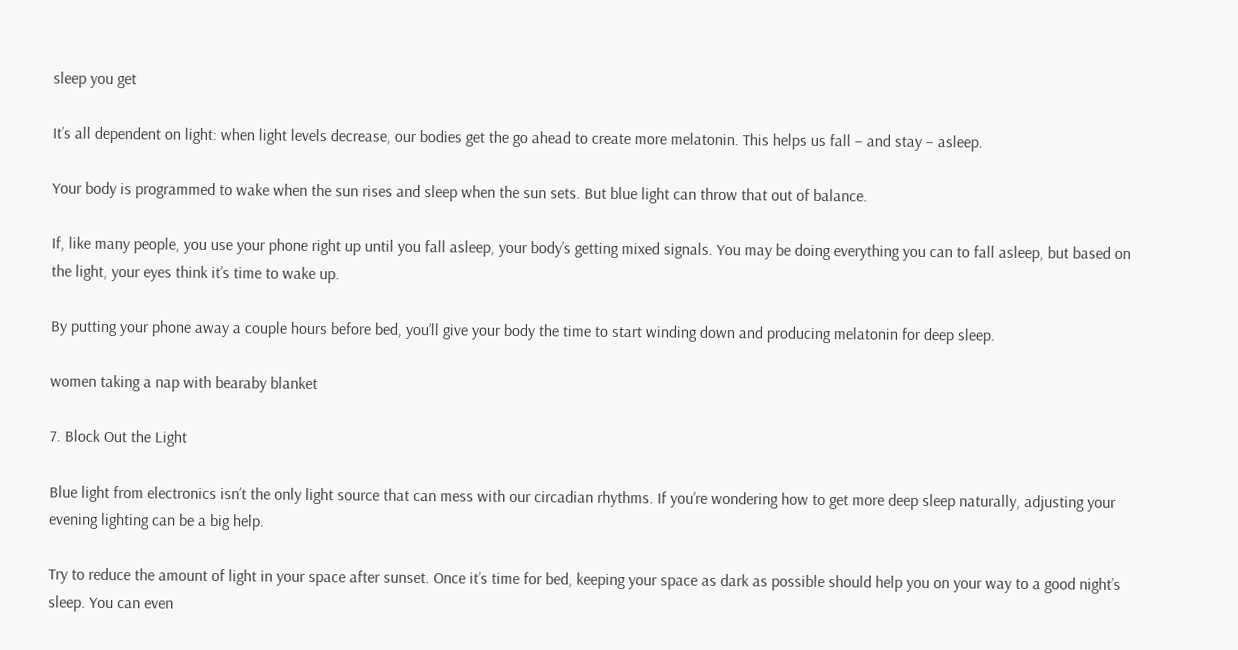sleep you get

It’s all dependent on light: when light levels decrease, our bodies get the go ahead to create more melatonin. This helps us fall – and stay – asleep.

Your body is programmed to wake when the sun rises and sleep when the sun sets. But blue light can throw that out of balance.

If, like many people, you use your phone right up until you fall asleep, your body’s getting mixed signals. You may be doing everything you can to fall asleep, but based on the light, your eyes think it’s time to wake up.

By putting your phone away a couple hours before bed, you’ll give your body the time to start winding down and producing melatonin for deep sleep.

women taking a nap with bearaby blanket

7. Block Out the Light

Blue light from electronics isn’t the only light source that can mess with our circadian rhythms. If you’re wondering how to get more deep sleep naturally, adjusting your evening lighting can be a big help.

Try to reduce the amount of light in your space after sunset. Once it’s time for bed, keeping your space as dark as possible should help you on your way to a good night’s sleep. You can even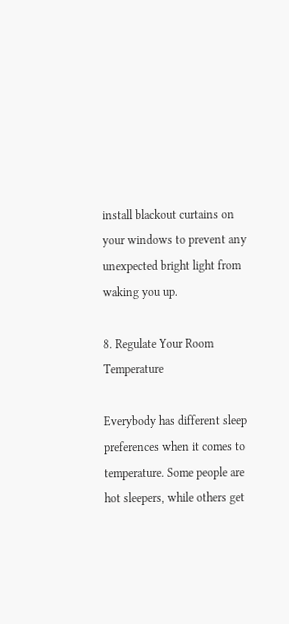install blackout curtains on your windows to prevent any unexpected bright light from waking you up.

8. Regulate Your Room Temperature

Everybody has different sleep preferences when it comes to temperature. Some people are hot sleepers, while others get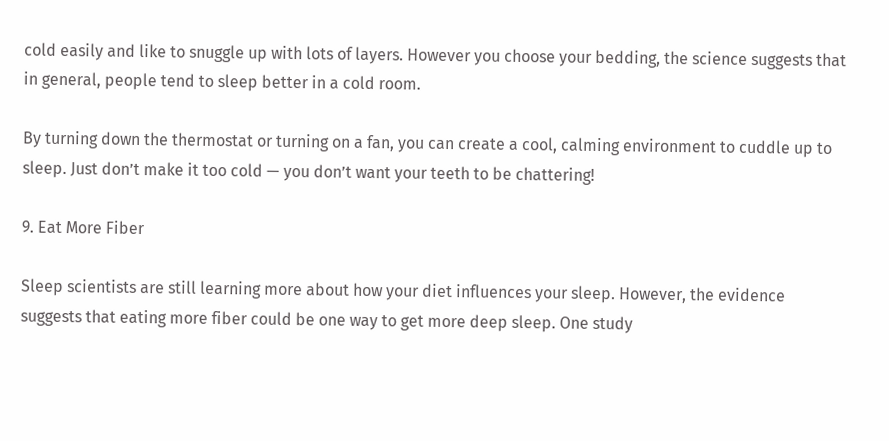cold easily and like to snuggle up with lots of layers. However you choose your bedding, the science suggests that in general, people tend to sleep better in a cold room.

By turning down the thermostat or turning on a fan, you can create a cool, calming environment to cuddle up to sleep. Just don’t make it too cold — you don’t want your teeth to be chattering!

9. Eat More Fiber

Sleep scientists are still learning more about how your diet influences your sleep. However, the evidence suggests that eating more fiber could be one way to get more deep sleep. One study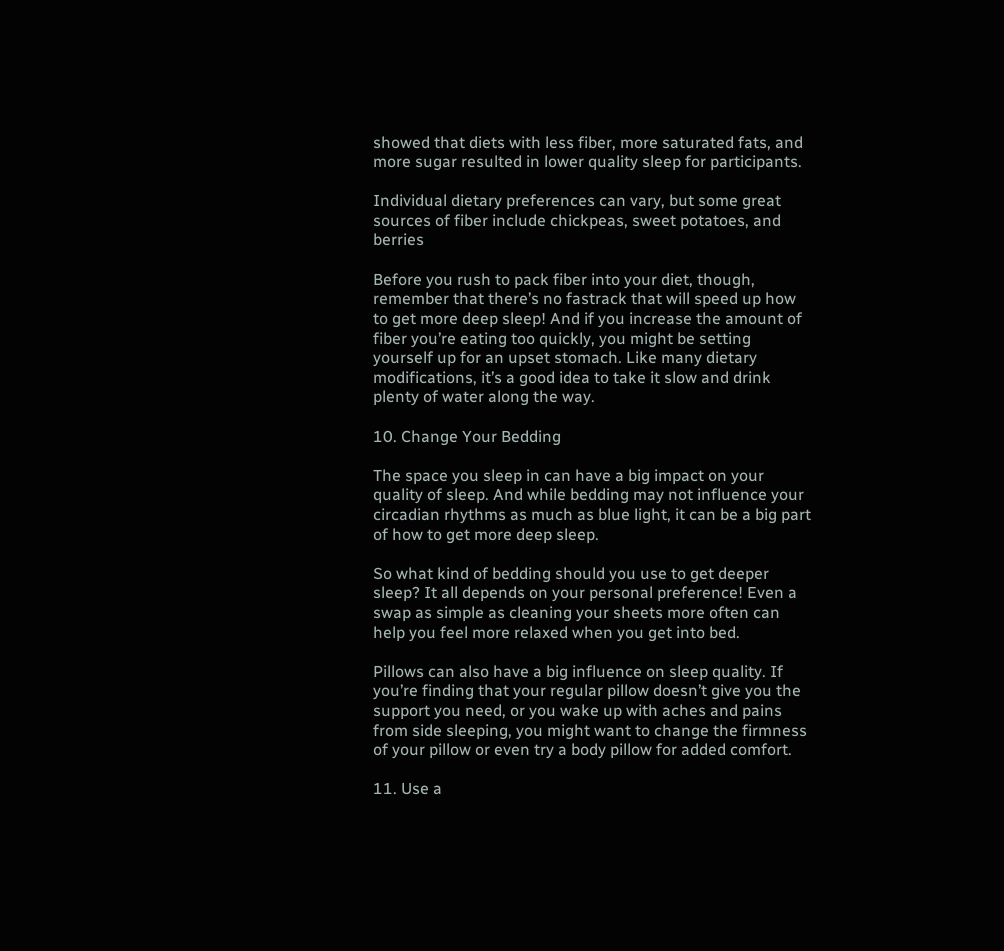showed that diets with less fiber, more saturated fats, and more sugar resulted in lower quality sleep for participants.

Individual dietary preferences can vary, but some great sources of fiber include chickpeas, sweet potatoes, and berries

Before you rush to pack fiber into your diet, though, remember that there’s no fastrack that will speed up how to get more deep sleep! And if you increase the amount of fiber you’re eating too quickly, you might be setting yourself up for an upset stomach. Like many dietary modifications, it’s a good idea to take it slow and drink plenty of water along the way.

10. Change Your Bedding

The space you sleep in can have a big impact on your quality of sleep. And while bedding may not influence your circadian rhythms as much as blue light, it can be a big part of how to get more deep sleep.

So what kind of bedding should you use to get deeper sleep? It all depends on your personal preference! Even a swap as simple as cleaning your sheets more often can help you feel more relaxed when you get into bed.

Pillows can also have a big influence on sleep quality. If you’re finding that your regular pillow doesn’t give you the support you need, or you wake up with aches and pains from side sleeping, you might want to change the firmness of your pillow or even try a body pillow for added comfort.

11. Use a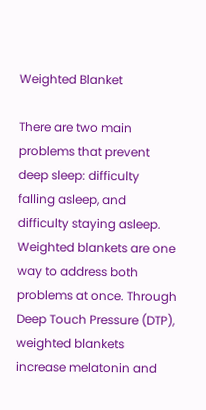Weighted Blanket

There are two main problems that prevent deep sleep: difficulty falling asleep, and difficulty staying asleep. Weighted blankets are one way to address both problems at once. Through Deep Touch Pressure (DTP), weighted blankets increase melatonin and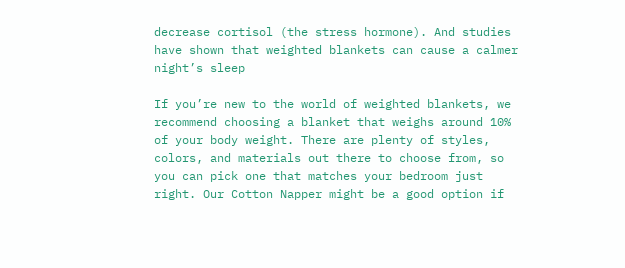decrease cortisol (the stress hormone). And studies have shown that weighted blankets can cause a calmer night’s sleep

If you’re new to the world of weighted blankets, we recommend choosing a blanket that weighs around 10% of your body weight. There are plenty of styles, colors, and materials out there to choose from, so you can pick one that matches your bedroom just right. Our Cotton Napper might be a good option if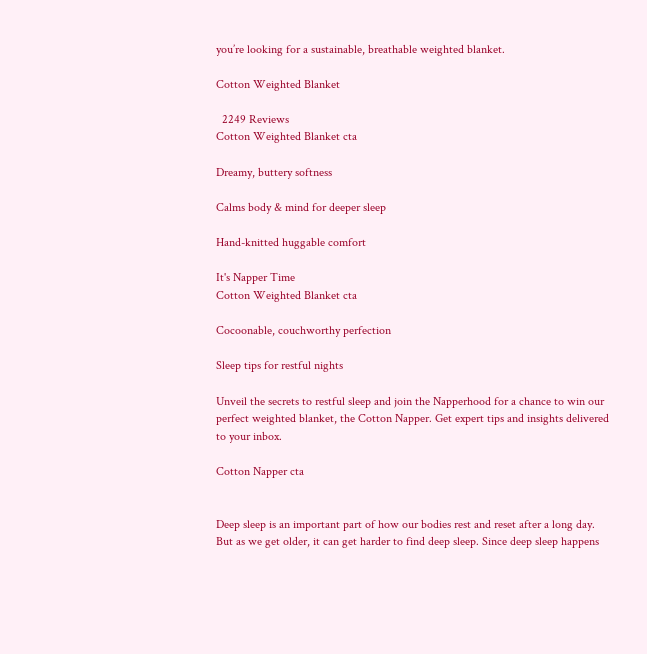you’re looking for a sustainable, breathable weighted blanket.

Cotton Weighted Blanket

  2249 Reviews
Cotton Weighted Blanket cta

Dreamy, buttery softness

Calms body & mind for deeper sleep

Hand-knitted huggable comfort

It's Napper Time
Cotton Weighted Blanket cta

Cocoonable, couchworthy perfection

Sleep tips for restful nights

Unveil the secrets to restful sleep and join the Napperhood for a chance to win our perfect weighted blanket, the Cotton Napper. Get expert tips and insights delivered to your inbox.

Cotton Napper cta


Deep sleep is an important part of how our bodies rest and reset after a long day. But as we get older, it can get harder to find deep sleep. Since deep sleep happens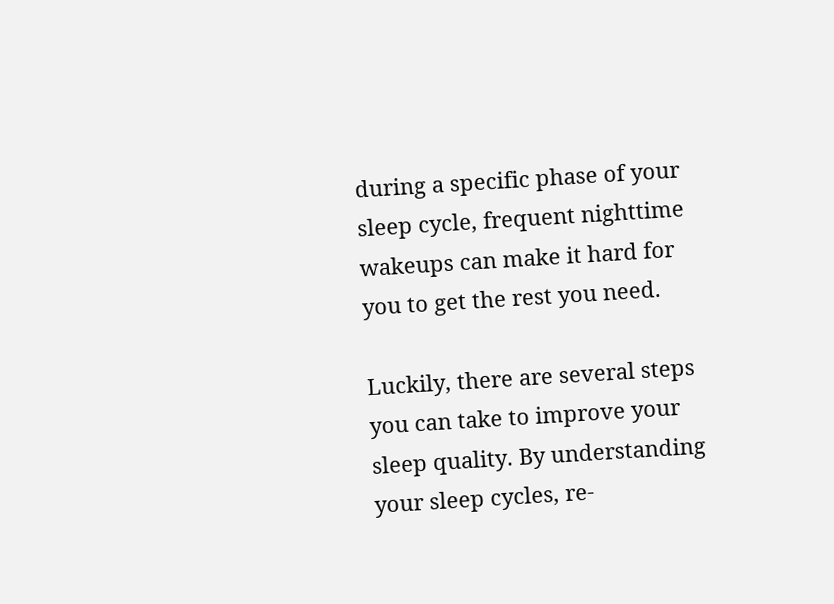during a specific phase of your sleep cycle, frequent nighttime wakeups can make it hard for you to get the rest you need.

Luckily, there are several steps you can take to improve your sleep quality. By understanding your sleep cycles, re-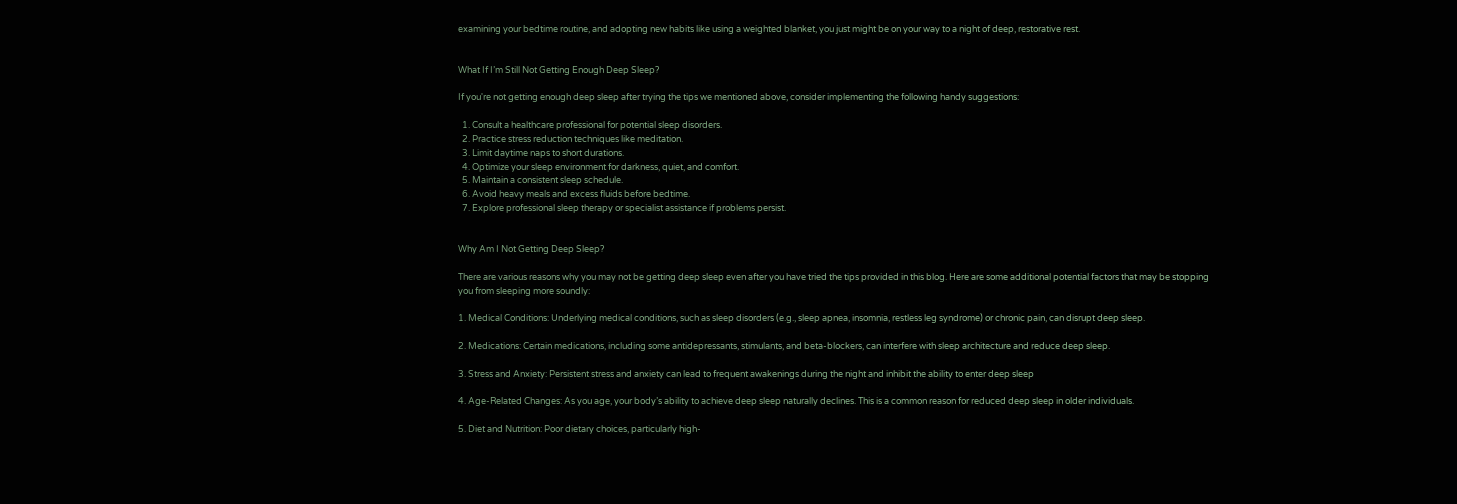examining your bedtime routine, and adopting new habits like using a weighted blanket, you just might be on your way to a night of deep, restorative rest.


What If I’m Still Not Getting Enough Deep Sleep?

If you're not getting enough deep sleep after trying the tips we mentioned above, consider implementing the following handy suggestions:

  1. Consult a healthcare professional for potential sleep disorders.
  2. Practice stress reduction techniques like meditation.
  3. Limit daytime naps to short durations.
  4. Optimize your sleep environment for darkness, quiet, and comfort.
  5. Maintain a consistent sleep schedule.
  6. Avoid heavy meals and excess fluids before bedtime.
  7. Explore professional sleep therapy or specialist assistance if problems persist.


Why Am I Not Getting Deep Sleep?

There are various reasons why you may not be getting deep sleep even after you have tried the tips provided in this blog. Here are some additional potential factors that may be stopping you from sleeping more soundly:

1. Medical Conditions: Underlying medical conditions, such as sleep disorders (e.g., sleep apnea, insomnia, restless leg syndrome) or chronic pain, can disrupt deep sleep.

2. Medications: Certain medications, including some antidepressants, stimulants, and beta-blockers, can interfere with sleep architecture and reduce deep sleep.

3. Stress and Anxiety: Persistent stress and anxiety can lead to frequent awakenings during the night and inhibit the ability to enter deep sleep

4. Age-Related Changes: As you age, your body’s ability to achieve deep sleep naturally declines. This is a common reason for reduced deep sleep in older individuals.

5. Diet and Nutrition: Poor dietary choices, particularly high-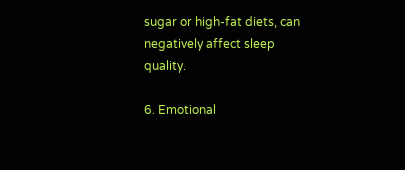sugar or high-fat diets, can negatively affect sleep quality.

6. Emotional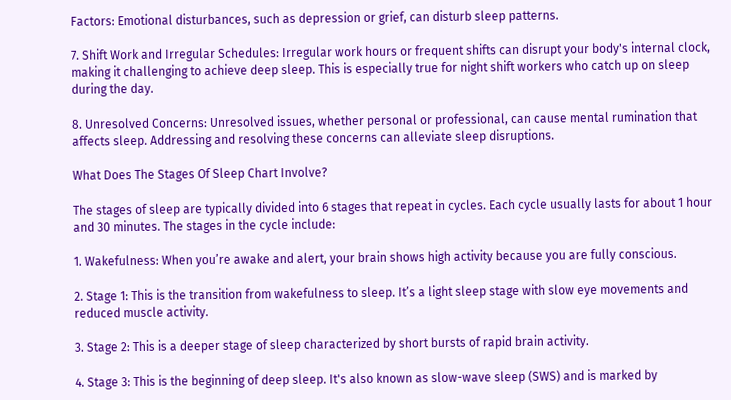Factors: Emotional disturbances, such as depression or grief, can disturb sleep patterns.

7. Shift Work and Irregular Schedules: Irregular work hours or frequent shifts can disrupt your body's internal clock, making it challenging to achieve deep sleep. This is especially true for night shift workers who catch up on sleep during the day.

8. Unresolved Concerns: Unresolved issues, whether personal or professional, can cause mental rumination that affects sleep. Addressing and resolving these concerns can alleviate sleep disruptions.

What Does The Stages Of Sleep Chart Involve?

The stages of sleep are typically divided into 6 stages that repeat in cycles. Each cycle usually lasts for about 1 hour and 30 minutes. The stages in the cycle include:

1. Wakefulness: When you’re awake and alert, your brain shows high activity because you are fully conscious.

2. Stage 1: This is the transition from wakefulness to sleep. It’s a light sleep stage with slow eye movements and reduced muscle activity.

3. Stage 2: This is a deeper stage of sleep characterized by short bursts of rapid brain activity.

4. Stage 3: This is the beginning of deep sleep. It's also known as slow-wave sleep (SWS) and is marked by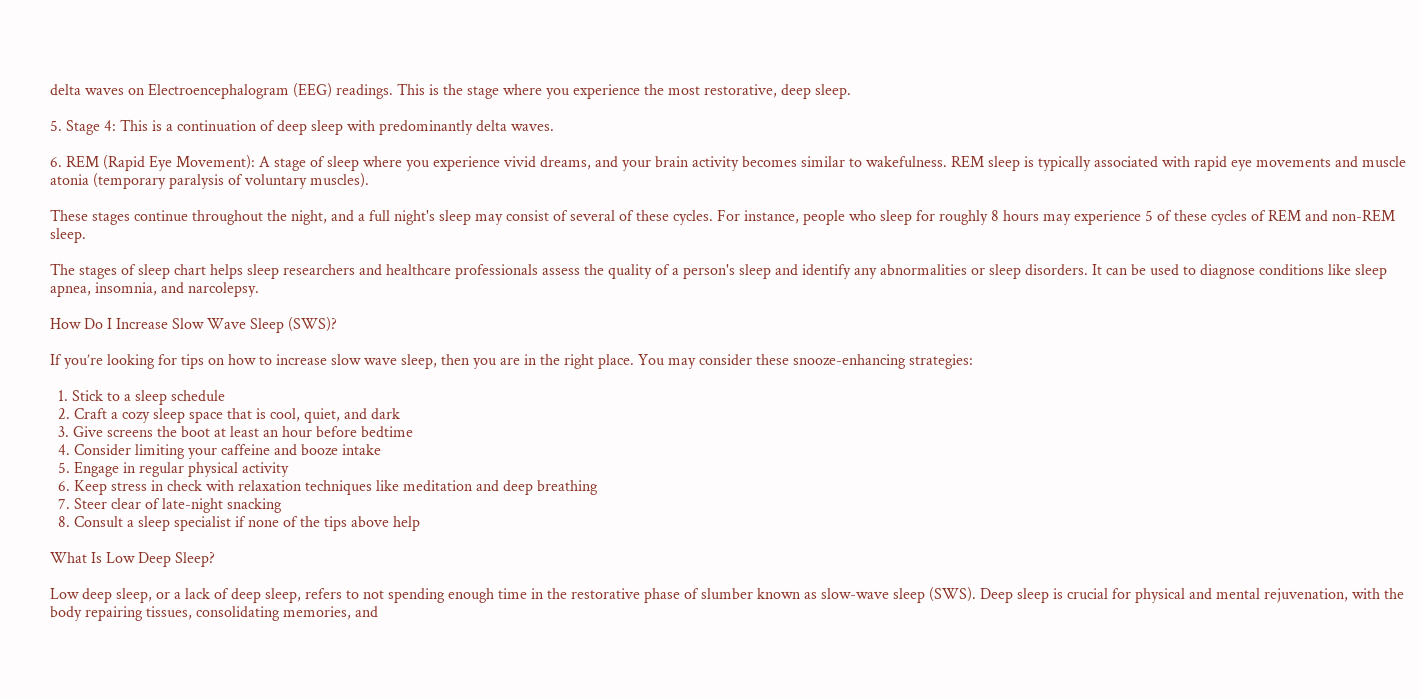delta waves on Electroencephalogram (EEG) readings. This is the stage where you experience the most restorative, deep sleep.

5. Stage 4: This is a continuation of deep sleep with predominantly delta waves.

6. REM (Rapid Eye Movement): A stage of sleep where you experience vivid dreams, and your brain activity becomes similar to wakefulness. REM sleep is typically associated with rapid eye movements and muscle atonia (temporary paralysis of voluntary muscles).

These stages continue throughout the night, and a full night's sleep may consist of several of these cycles. For instance, people who sleep for roughly 8 hours may experience 5 of these cycles of REM and non-REM sleep.

The stages of sleep chart helps sleep researchers and healthcare professionals assess the quality of a person's sleep and identify any abnormalities or sleep disorders. It can be used to diagnose conditions like sleep apnea, insomnia, and narcolepsy.

How Do I Increase Slow Wave Sleep (SWS)?

If you’re looking for tips on how to increase slow wave sleep, then you are in the right place. You may consider these snooze-enhancing strategies:

  1. Stick to a sleep schedule
  2. Craft a cozy sleep space that is cool, quiet, and dark
  3. Give screens the boot at least an hour before bedtime
  4. Consider limiting your caffeine and booze intake
  5. Engage in regular physical activity
  6. Keep stress in check with relaxation techniques like meditation and deep breathing
  7. Steer clear of late-night snacking
  8. Consult a sleep specialist if none of the tips above help

What Is Low Deep Sleep?

Low deep sleep, or a lack of deep sleep, refers to not spending enough time in the restorative phase of slumber known as slow-wave sleep (SWS). Deep sleep is crucial for physical and mental rejuvenation, with the body repairing tissues, consolidating memories, and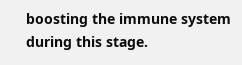boosting the immune system during this stage.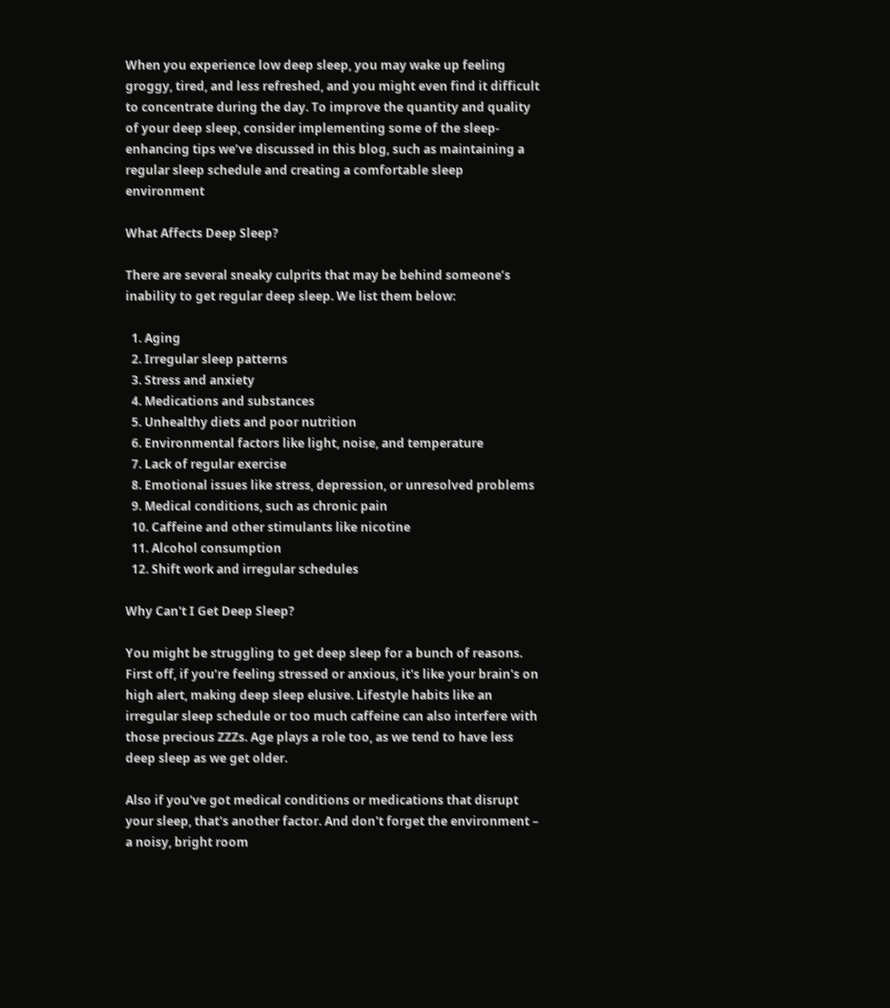When you experience low deep sleep, you may wake up feeling groggy, tired, and less refreshed, and you might even find it difficult to concentrate during the day. To improve the quantity and quality of your deep sleep, consider implementing some of the sleep-enhancing tips we’ve discussed in this blog, such as maintaining a regular sleep schedule and creating a comfortable sleep environment

What Affects Deep Sleep?

There are several sneaky culprits that may be behind someone’s inability to get regular deep sleep. We list them below:

  1. Aging
  2. Irregular sleep patterns
  3. Stress and anxiety
  4. Medications and substances
  5. Unhealthy diets and poor nutrition
  6. Environmental factors like light, noise, and temperature
  7. Lack of regular exercise
  8. Emotional issues like stress, depression, or unresolved problems
  9. Medical conditions, such as chronic pain
  10. Caffeine and other stimulants like nicotine
  11. Alcohol consumption
  12. Shift work and irregular schedules

Why Can't I Get Deep Sleep?

You might be struggling to get deep sleep for a bunch of reasons. First off, if you’re feeling stressed or anxious, it's like your brain's on high alert, making deep sleep elusive. Lifestyle habits like an irregular sleep schedule or too much caffeine can also interfere with those precious ZZZs. Age plays a role too, as we tend to have less deep sleep as we get older.

Also if you've got medical conditions or medications that disrupt your sleep, that's another factor. And don't forget the environment – a noisy, bright room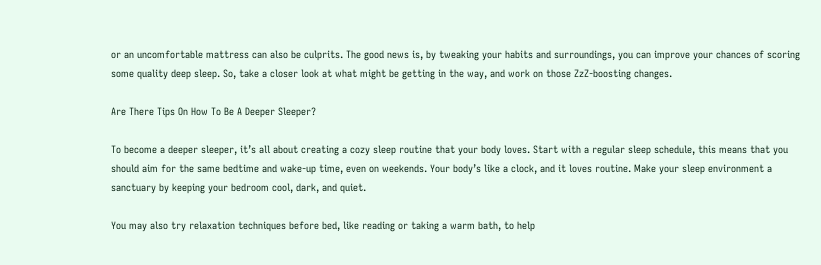or an uncomfortable mattress can also be culprits. The good news is, by tweaking your habits and surroundings, you can improve your chances of scoring some quality deep sleep. So, take a closer look at what might be getting in the way, and work on those ZzZ-boosting changes.

Are There Tips On How To Be A Deeper Sleeper?

To become a deeper sleeper, it’s all about creating a cozy sleep routine that your body loves. Start with a regular sleep schedule, this means that you should aim for the same bedtime and wake-up time, even on weekends. Your body’s like a clock, and it loves routine. Make your sleep environment a sanctuary by keeping your bedroom cool, dark, and quiet.

You may also try relaxation techniques before bed, like reading or taking a warm bath, to help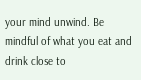your mind unwind. Be mindful of what you eat and drink close to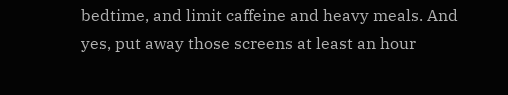bedtime, and limit caffeine and heavy meals. And yes, put away those screens at least an hour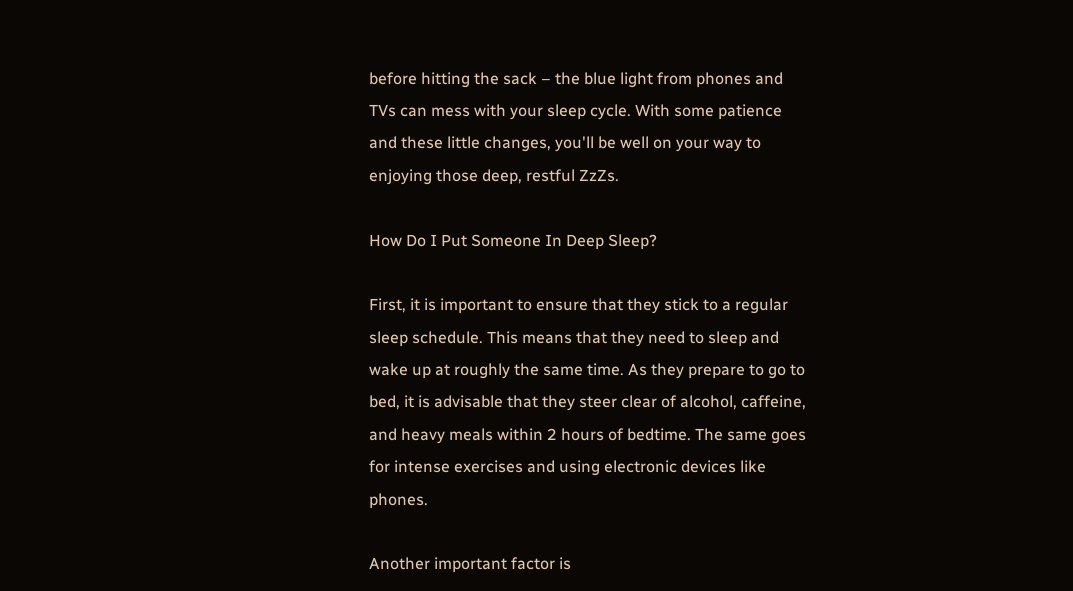before hitting the sack – the blue light from phones and TVs can mess with your sleep cycle. With some patience and these little changes, you'll be well on your way to enjoying those deep, restful ZzZs.

How Do I Put Someone In Deep Sleep?

First, it is important to ensure that they stick to a regular sleep schedule. This means that they need to sleep and wake up at roughly the same time. As they prepare to go to bed, it is advisable that they steer clear of alcohol, caffeine, and heavy meals within 2 hours of bedtime. The same goes for intense exercises and using electronic devices like phones.

Another important factor is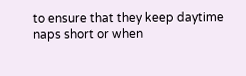to ensure that they keep daytime naps short or when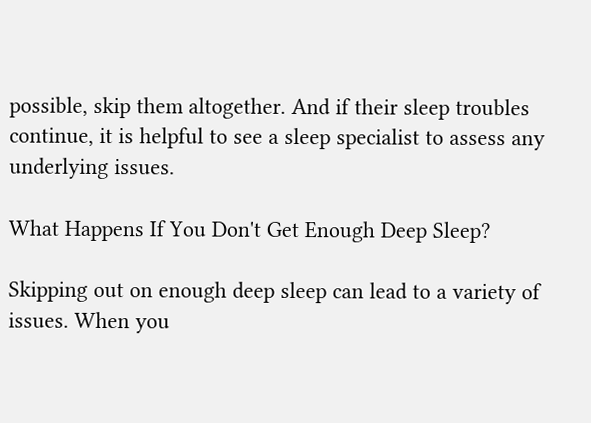possible, skip them altogether. And if their sleep troubles continue, it is helpful to see a sleep specialist to assess any underlying issues.

What Happens If You Don't Get Enough Deep Sleep?

Skipping out on enough deep sleep can lead to a variety of issues. When you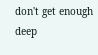don't get enough deep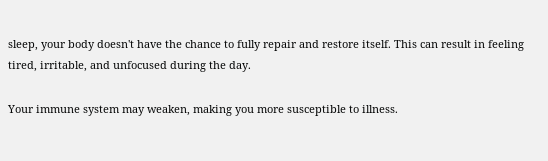sleep, your body doesn't have the chance to fully repair and restore itself. This can result in feeling tired, irritable, and unfocused during the day.

Your immune system may weaken, making you more susceptible to illness.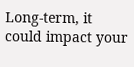Long-term, it could impact your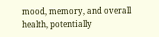mood, memory, and overall health, potentially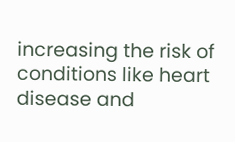increasing the risk of conditions like heart disease and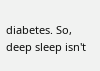diabetes. So, deep sleep isn't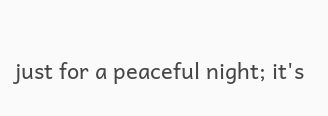just for a peaceful night; it's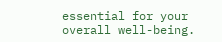essential for your overall well-being.